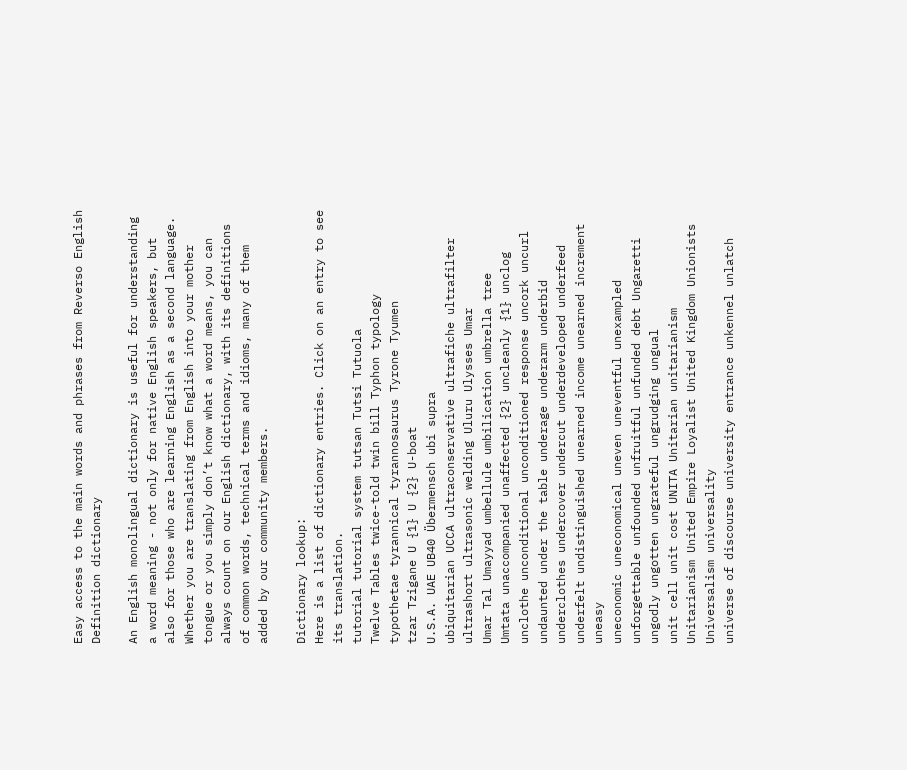Easy access to the main words and phrases from Reverso English Definition dictionary

An English monolingual dictionary is useful for understanding a word meaning - not only for native English speakers, but also for those who are learning English as a second language. Whether you are translating from English into your mother tongue or you simply don’t know what a word means, you can always count on our English dictionary, with its definitions of common words, technical terms and idioms, many of them added by our community members.

Dictionary lookup:
Here is a list of dictionary entries. Click on an entry to see its translation.
tutorial tutorial system tutsan Tutsi Tutuola
Twelve Tables twice-told twin bill Typhon typology
typothetae tyrannical tyrannosaurus Tyrone Tyumen
tzar Tzigane U {1} U {2} U-boat
U.S.A. UAE UB40 Übermensch ubi supra
ubiquitarian UCCA ultraconservative ultrafiche ultrafilter
ultrashort ultrasonic welding Uluru Ulysses Umar
Umar Tal Umayyad umbellule umbilication umbrella tree
Umtata unaccompanied unaffected {2} uncleanly {1} unclog
unclothe unconditional unconditioned response uncork uncurl
undaunted under the table underage underarm underbid
underclothes undercover undercut underdeveloped underfeed
underfelt undistinguished unearned income unearned increment uneasy
uneconomic uneconomical uneven uneventful unexampled
unforgettable unfounded unfruitful unfunded debt Ungaretti
ungodly ungotten ungrateful ungrudging ungual
unit cell unit cost UNITA Unitarian unitarianism
Unitarianism United Empire Loyalist United Kingdom Unionists Universalism universality
universe of discourse university entrance unkennel unlatch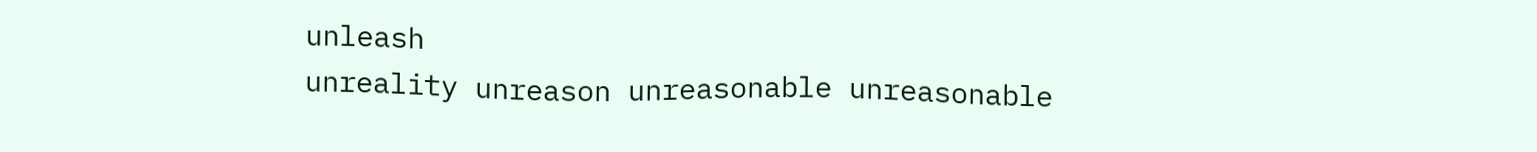unleash
unreality unreason unreasonable unreasonable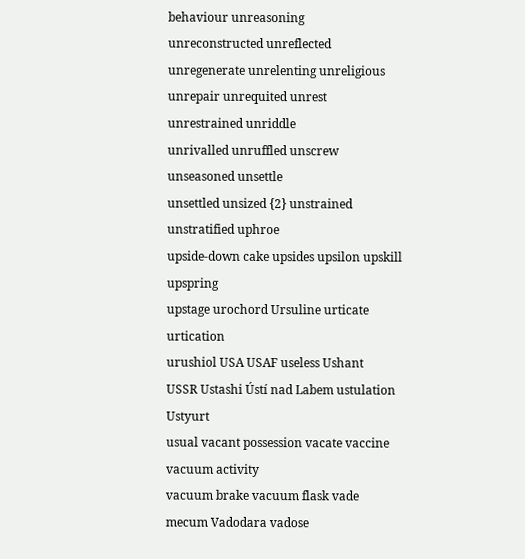behaviour unreasoning
unreconstructed unreflected unregenerate unrelenting unreligious
unrepair unrequited unrest unrestrained unriddle
unrivalled unruffled unscrew unseasoned unsettle
unsettled unsized {2} unstrained unstratified uphroe
upside-down cake upsides upsilon upskill upspring
upstage urochord Ursuline urticate urtication
urushiol USA USAF useless Ushant
USSR Ustashi Ústí nad Labem ustulation Ustyurt
usual vacant possession vacate vaccine vacuum activity
vacuum brake vacuum flask vade mecum Vadodara vadose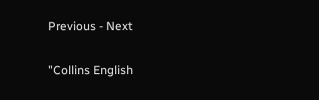Previous - Next

"Collins English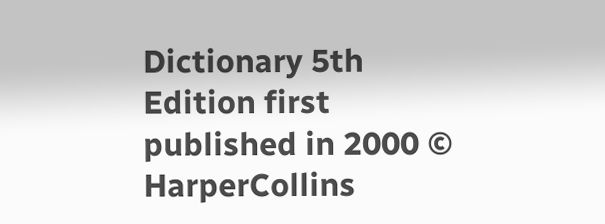Dictionary 5th Edition first published in 2000 © HarperCollins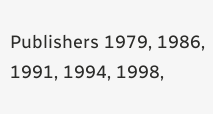Publishers 1979, 1986, 1991, 1994, 1998,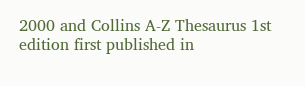2000 and Collins A-Z Thesaurus 1st edition first published in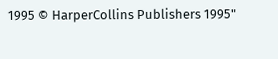1995 © HarperCollins Publishers 1995"